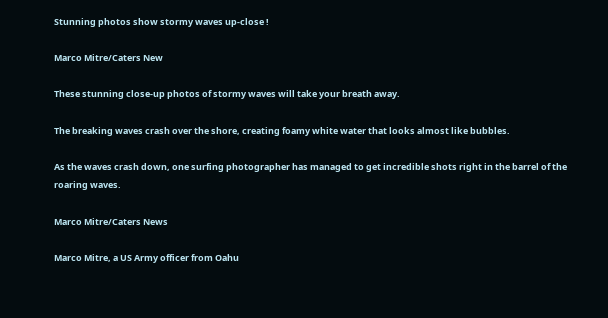Stunning photos show stormy waves up-close !

Marco Mitre/Caters New

These stunning close-up photos of stormy waves will take your breath away.

The breaking waves crash over the shore, creating foamy white water that looks almost like bubbles.

As the waves crash down, one surfing photographer has managed to get incredible shots right in the barrel of the roaring waves.

Marco Mitre/Caters News

Marco Mitre, a US Army officer from Oahu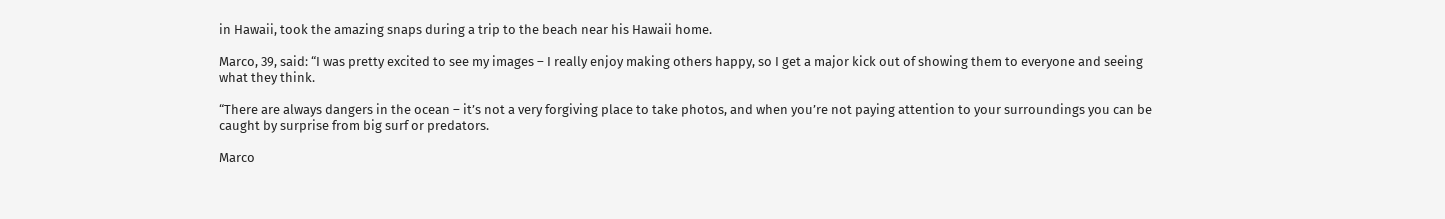in Hawaii, took the amazing snaps during a trip to the beach near his Hawaii home.

Marco, 39, said: “I was pretty excited to see my images – I really enjoy making others happy, so I get a major kick out of showing them to everyone and seeing what they think.

“There are always dangers in the ocean – it’s not a very forgiving place to take photos, and when you’re not paying attention to your surroundings you can be caught by surprise from big surf or predators.

Marco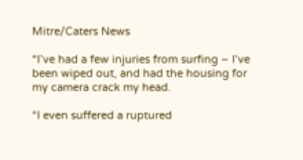Mitre/Caters News

“I’ve had a few injuries from surfing – I’ve been wiped out, and had the housing for my camera crack my head.

“I even suffered a ruptured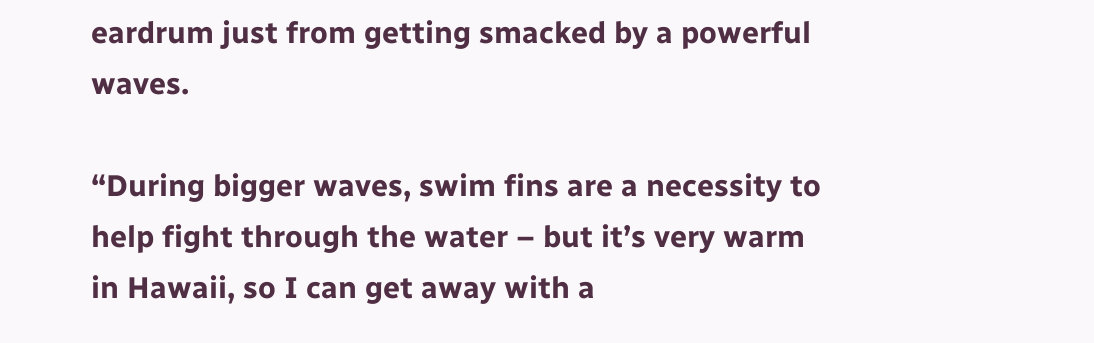eardrum just from getting smacked by a powerful waves.

“During bigger waves, swim fins are a necessity to help fight through the water – but it’s very warm in Hawaii, so I can get away with a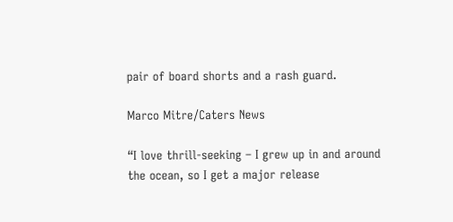pair of board shorts and a rash guard.

Marco Mitre/Caters News

“I love thrill-seeking – I grew up in and around the ocean, so I get a major release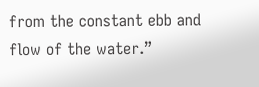from the constant ebb and flow of the water.”